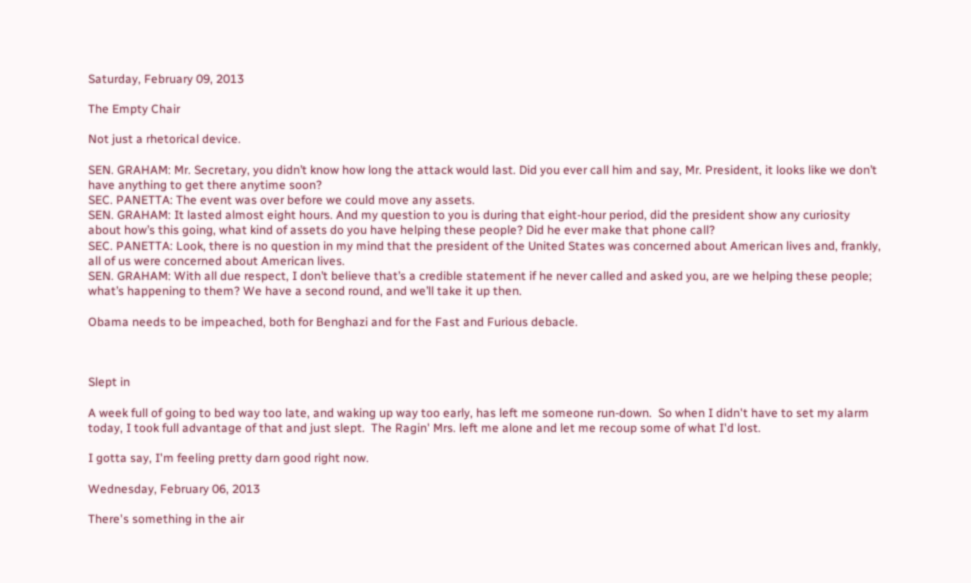Saturday, February 09, 2013

The Empty Chair

Not just a rhetorical device.

SEN. GRAHAM: Mr. Secretary, you didn’t know how long the attack would last. Did you ever call him and say, Mr. President, it looks like we don’t have anything to get there anytime soon?
SEC. PANETTA: The event was over before we could move any assets.
SEN. GRAHAM: It lasted almost eight hours. And my question to you is during that eight-hour period, did the president show any curiosity about how’s this going, what kind of assets do you have helping these people? Did he ever make that phone call?
SEC. PANETTA: Look, there is no question in my mind that the president of the United States was concerned about American lives and, frankly, all of us were concerned about American lives.
SEN. GRAHAM: With all due respect, I don’t believe that’s a credible statement if he never called and asked you, are we helping these people; what’s happening to them? We have a second round, and we’ll take it up then.

Obama needs to be impeached, both for Benghazi and for the Fast and Furious debacle.



Slept in

A week full of going to bed way too late, and waking up way too early, has left me someone run-down.  So when I didn't have to set my alarm today, I took full advantage of that and just slept.  The Ragin' Mrs. left me alone and let me recoup some of what I'd lost.

I gotta say, I'm feeling pretty darn good right now.

Wednesday, February 06, 2013

There's something in the air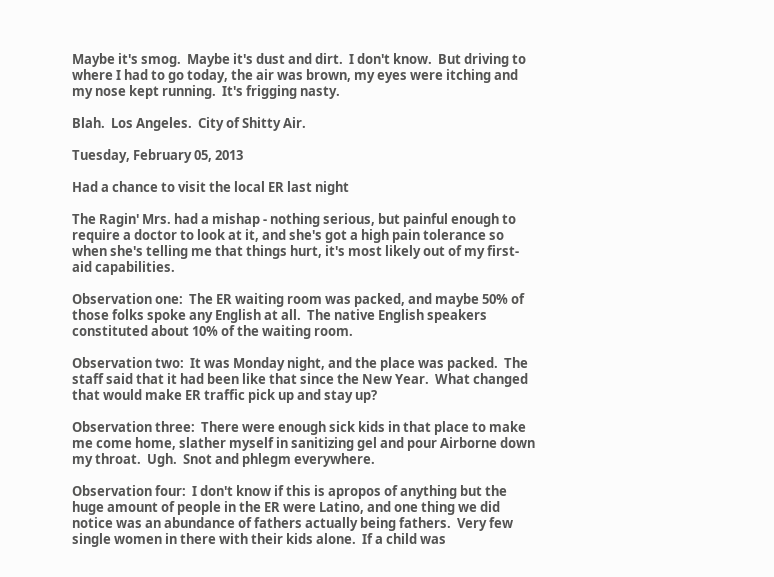Maybe it's smog.  Maybe it's dust and dirt.  I don't know.  But driving to where I had to go today, the air was brown, my eyes were itching and my nose kept running.  It's frigging nasty.

Blah.  Los Angeles.  City of Shitty Air.

Tuesday, February 05, 2013

Had a chance to visit the local ER last night

The Ragin' Mrs. had a mishap - nothing serious, but painful enough to require a doctor to look at it, and she's got a high pain tolerance so when she's telling me that things hurt, it's most likely out of my first-aid capabilities.

Observation one:  The ER waiting room was packed, and maybe 50% of those folks spoke any English at all.  The native English speakers constituted about 10% of the waiting room.

Observation two:  It was Monday night, and the place was packed.  The staff said that it had been like that since the New Year.  What changed that would make ER traffic pick up and stay up?

Observation three:  There were enough sick kids in that place to make me come home, slather myself in sanitizing gel and pour Airborne down my throat.  Ugh.  Snot and phlegm everywhere.

Observation four:  I don't know if this is apropos of anything but the huge amount of people in the ER were Latino, and one thing we did notice was an abundance of fathers actually being fathers.  Very few single women in there with their kids alone.  If a child was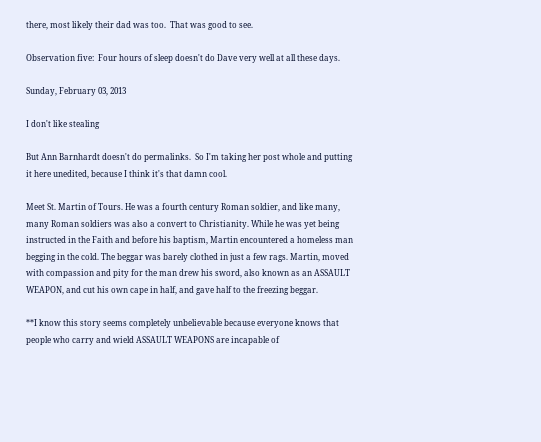there, most likely their dad was too.  That was good to see.

Observation five:  Four hours of sleep doesn't do Dave very well at all these days.

Sunday, February 03, 2013

I don't like stealing

But Ann Barnhardt doesn't do permalinks.  So I'm taking her post whole and putting it here unedited, because I think it's that damn cool.

Meet St. Martin of Tours. He was a fourth century Roman soldier, and like many, many Roman soldiers was also a convert to Christianity. While he was yet being instructed in the Faith and before his baptism, Martin encountered a homeless man begging in the cold. The beggar was barely clothed in just a few rags. Martin, moved with compassion and pity for the man drew his sword, also known as an ASSAULT WEAPON, and cut his own cape in half, and gave half to the freezing beggar.

**I know this story seems completely unbelievable because everyone knows that people who carry and wield ASSAULT WEAPONS are incapable of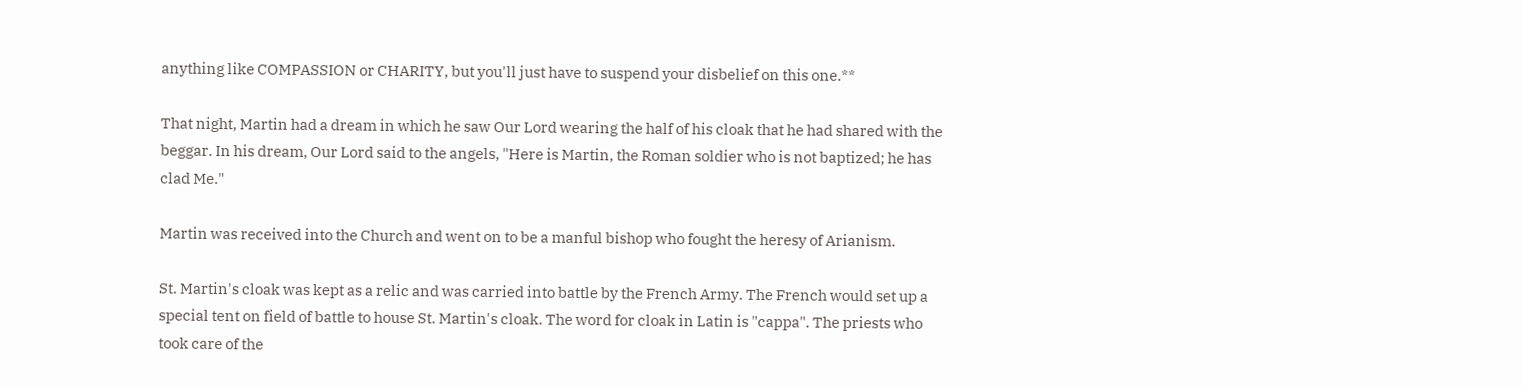anything like COMPASSION or CHARITY, but you'll just have to suspend your disbelief on this one.**

That night, Martin had a dream in which he saw Our Lord wearing the half of his cloak that he had shared with the beggar. In his dream, Our Lord said to the angels, "Here is Martin, the Roman soldier who is not baptized; he has clad Me."

Martin was received into the Church and went on to be a manful bishop who fought the heresy of Arianism.

St. Martin's cloak was kept as a relic and was carried into battle by the French Army. The French would set up a special tent on field of battle to house St. Martin's cloak. The word for cloak in Latin is "cappa". The priests who took care of the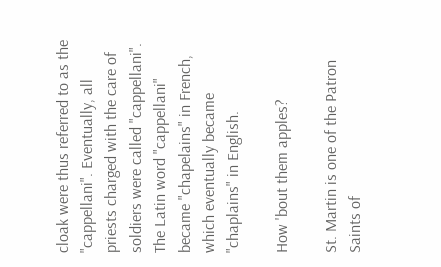cloak were thus referred to as the "cappellani". Eventually, all priests charged with the care of soldiers were called "cappellani". The Latin word "cappellani" became "chapelains" in French, which eventually became "chaplains" in English.

How 'bout them apples?

St. Martin is one of the Patron Saints of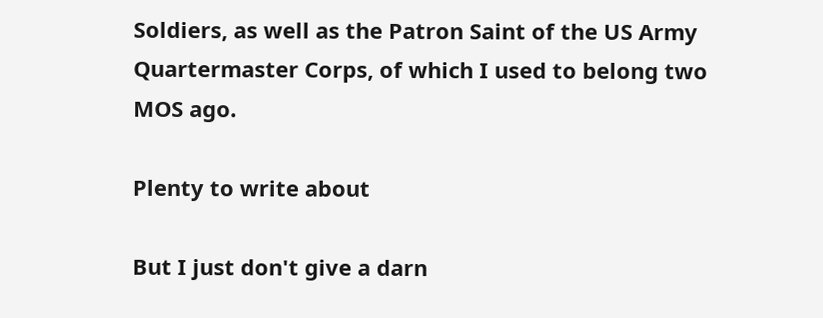Soldiers, as well as the Patron Saint of the US Army Quartermaster Corps, of which I used to belong two MOS ago.

Plenty to write about

But I just don't give a darn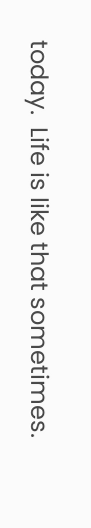today.  Life is like that sometimes.